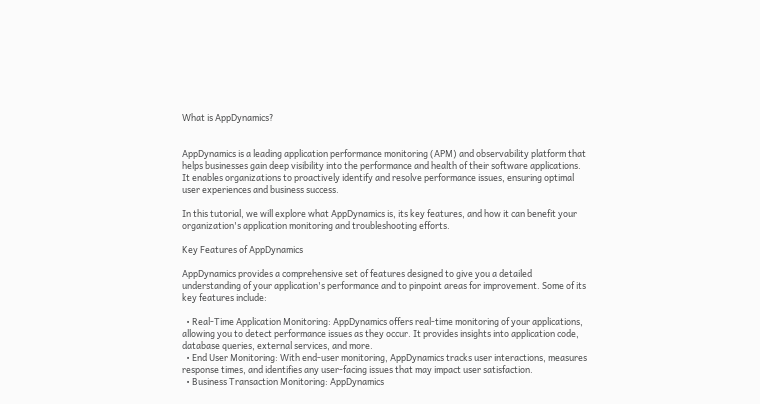What is AppDynamics?


AppDynamics is a leading application performance monitoring (APM) and observability platform that helps businesses gain deep visibility into the performance and health of their software applications. It enables organizations to proactively identify and resolve performance issues, ensuring optimal user experiences and business success.

In this tutorial, we will explore what AppDynamics is, its key features, and how it can benefit your organization's application monitoring and troubleshooting efforts.

Key Features of AppDynamics

AppDynamics provides a comprehensive set of features designed to give you a detailed understanding of your application's performance and to pinpoint areas for improvement. Some of its key features include:

  • Real-Time Application Monitoring: AppDynamics offers real-time monitoring of your applications, allowing you to detect performance issues as they occur. It provides insights into application code, database queries, external services, and more.
  • End User Monitoring: With end-user monitoring, AppDynamics tracks user interactions, measures response times, and identifies any user-facing issues that may impact user satisfaction.
  • Business Transaction Monitoring: AppDynamics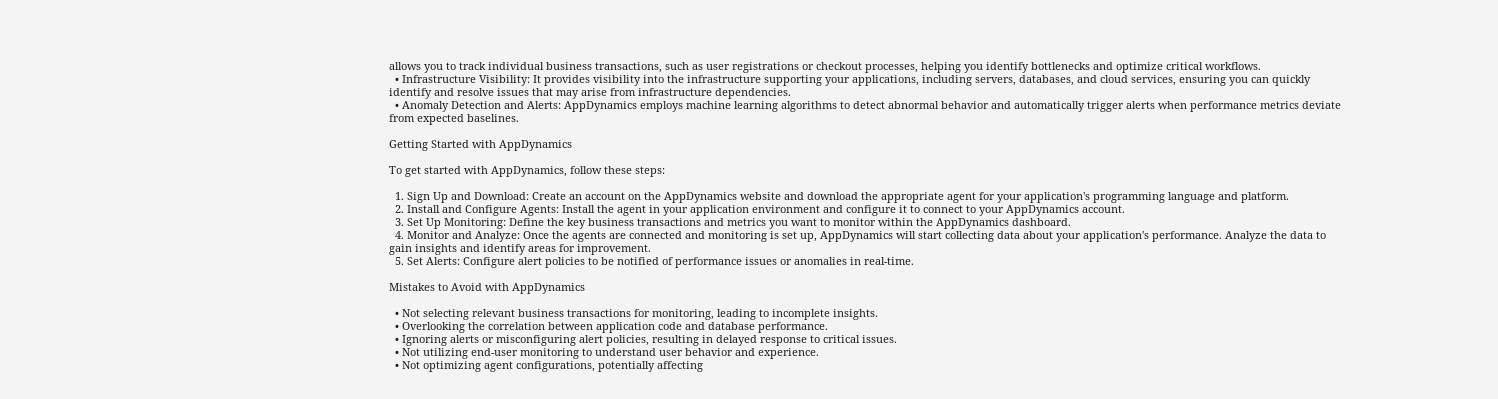allows you to track individual business transactions, such as user registrations or checkout processes, helping you identify bottlenecks and optimize critical workflows.
  • Infrastructure Visibility: It provides visibility into the infrastructure supporting your applications, including servers, databases, and cloud services, ensuring you can quickly identify and resolve issues that may arise from infrastructure dependencies.
  • Anomaly Detection and Alerts: AppDynamics employs machine learning algorithms to detect abnormal behavior and automatically trigger alerts when performance metrics deviate from expected baselines.

Getting Started with AppDynamics

To get started with AppDynamics, follow these steps:

  1. Sign Up and Download: Create an account on the AppDynamics website and download the appropriate agent for your application's programming language and platform.
  2. Install and Configure Agents: Install the agent in your application environment and configure it to connect to your AppDynamics account.
  3. Set Up Monitoring: Define the key business transactions and metrics you want to monitor within the AppDynamics dashboard.
  4. Monitor and Analyze: Once the agents are connected and monitoring is set up, AppDynamics will start collecting data about your application's performance. Analyze the data to gain insights and identify areas for improvement.
  5. Set Alerts: Configure alert policies to be notified of performance issues or anomalies in real-time.

Mistakes to Avoid with AppDynamics

  • Not selecting relevant business transactions for monitoring, leading to incomplete insights.
  • Overlooking the correlation between application code and database performance.
  • Ignoring alerts or misconfiguring alert policies, resulting in delayed response to critical issues.
  • Not utilizing end-user monitoring to understand user behavior and experience.
  • Not optimizing agent configurations, potentially affecting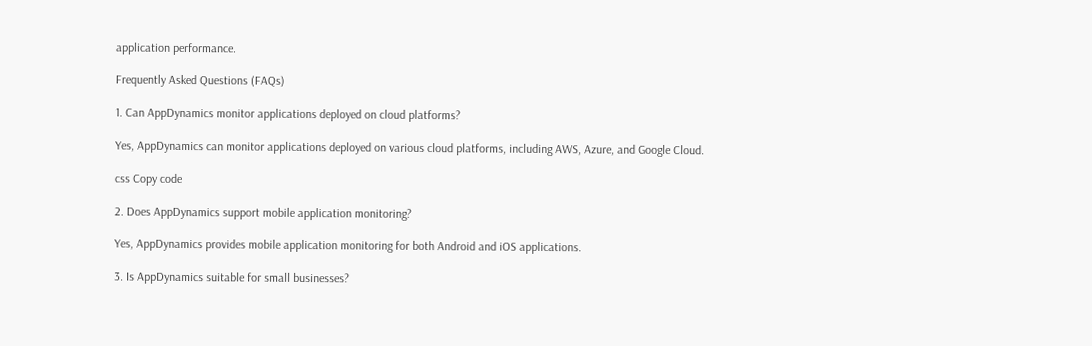application performance.

Frequently Asked Questions (FAQs)

1. Can AppDynamics monitor applications deployed on cloud platforms?

Yes, AppDynamics can monitor applications deployed on various cloud platforms, including AWS, Azure, and Google Cloud.

css Copy code

2. Does AppDynamics support mobile application monitoring?

Yes, AppDynamics provides mobile application monitoring for both Android and iOS applications.

3. Is AppDynamics suitable for small businesses?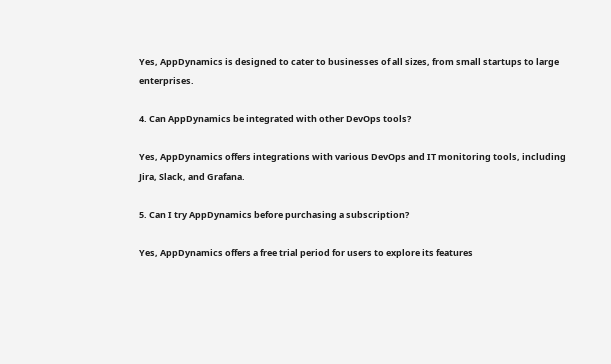Yes, AppDynamics is designed to cater to businesses of all sizes, from small startups to large enterprises.

4. Can AppDynamics be integrated with other DevOps tools?

Yes, AppDynamics offers integrations with various DevOps and IT monitoring tools, including Jira, Slack, and Grafana.

5. Can I try AppDynamics before purchasing a subscription?

Yes, AppDynamics offers a free trial period for users to explore its features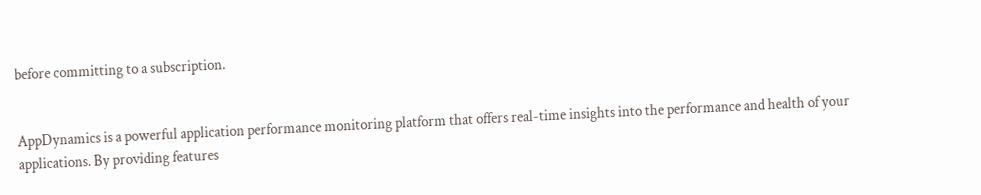before committing to a subscription.


AppDynamics is a powerful application performance monitoring platform that offers real-time insights into the performance and health of your applications. By providing features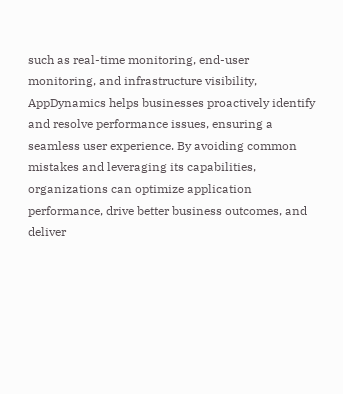such as real-time monitoring, end-user monitoring, and infrastructure visibility, AppDynamics helps businesses proactively identify and resolve performance issues, ensuring a seamless user experience. By avoiding common mistakes and leveraging its capabilities, organizations can optimize application performance, drive better business outcomes, and deliver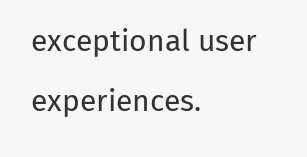exceptional user experiences.